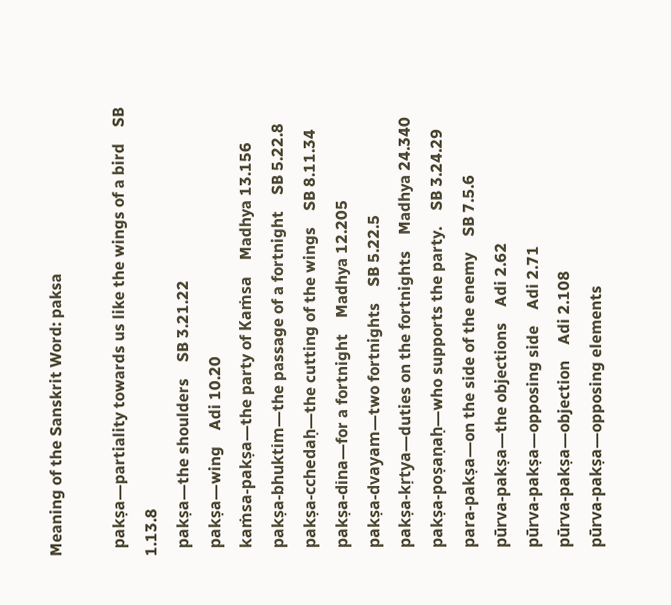Meaning of the Sanskrit Word: paksa

  pakṣa—partiality towards us like the wings of a bird    SB 1.13.8
  pakṣa—the shoulders    SB 3.21.22
  pakṣa—wing    Adi 10.20
  kaṁsa-pakṣa—the party of Kaṁsa    Madhya 13.156
  pakṣa-bhuktim—the passage of a fortnight    SB 5.22.8
  pakṣa-cchedaḥ—the cutting of the wings    SB 8.11.34
  pakṣa-dina—for a fortnight    Madhya 12.205
  pakṣa-dvayam—two fortnights    SB 5.22.5
  pakṣa-kṛtya—duties on the fortnights    Madhya 24.340
  pakṣa-poṣaṇaḥ—who supports the party.    SB 3.24.29
  para-pakṣa—on the side of the enemy    SB 7.5.6
  pūrva-pakṣa—the objections    Adi 2.62
  pūrva-pakṣa—opposing side    Adi 2.71
  pūrva-pakṣa—objection    Adi 2.108
  pūrva-pakṣa—opposing elements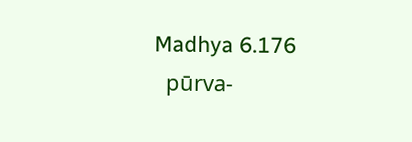Madhya 6.176
  pūrva-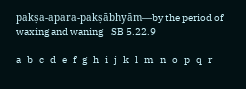pakṣa-apara-pakṣābhyām—by the period of waxing and waning    SB 5.22.9

a   b   c   d   e   f   g   h   i   j   k   l   m   n   o   p   q   r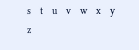s   t   u   v   w   x   y   z